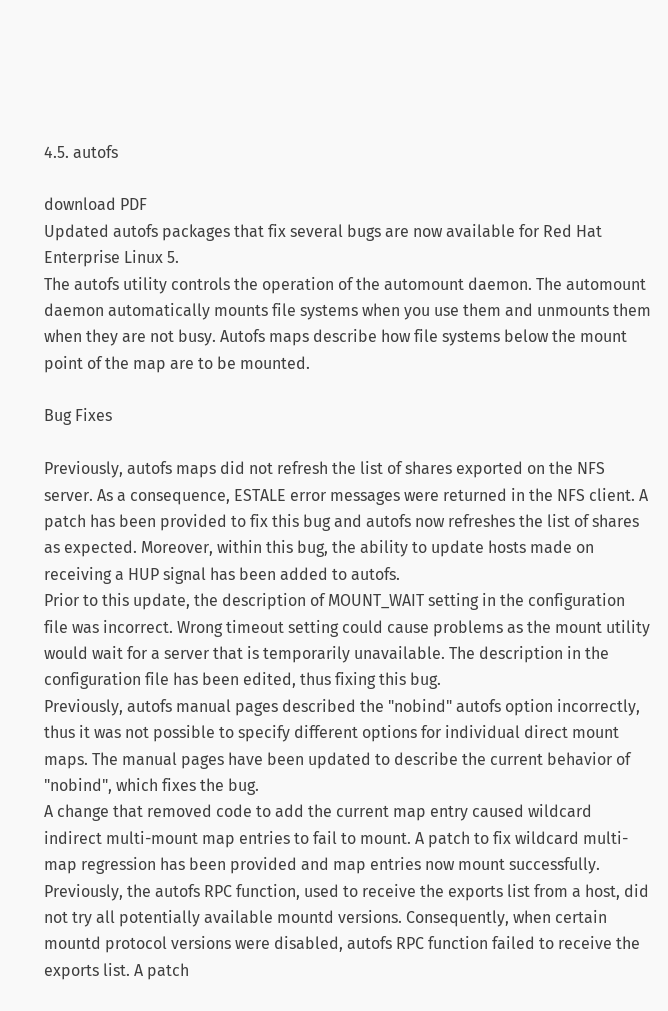4.5. autofs

download PDF
Updated autofs packages that fix several bugs are now available for Red Hat Enterprise Linux 5.
The autofs utility controls the operation of the automount daemon. The automount daemon automatically mounts file systems when you use them and unmounts them when they are not busy. Autofs maps describe how file systems below the mount point of the map are to be mounted.

Bug Fixes

Previously, autofs maps did not refresh the list of shares exported on the NFS server. As a consequence, ESTALE error messages were returned in the NFS client. A patch has been provided to fix this bug and autofs now refreshes the list of shares as expected. Moreover, within this bug, the ability to update hosts made on receiving a HUP signal has been added to autofs.
Prior to this update, the description of MOUNT_WAIT setting in the configuration file was incorrect. Wrong timeout setting could cause problems as the mount utility would wait for a server that is temporarily unavailable. The description in the configuration file has been edited, thus fixing this bug.
Previously, autofs manual pages described the "nobind" autofs option incorrectly, thus it was not possible to specify different options for individual direct mount maps. The manual pages have been updated to describe the current behavior of "nobind", which fixes the bug.
A change that removed code to add the current map entry caused wildcard indirect multi-mount map entries to fail to mount. A patch to fix wildcard multi-map regression has been provided and map entries now mount successfully.
Previously, the autofs RPC function, used to receive the exports list from a host, did not try all potentially available mountd versions. Consequently, when certain mountd protocol versions were disabled, autofs RPC function failed to receive the exports list. A patch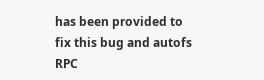has been provided to fix this bug and autofs RPC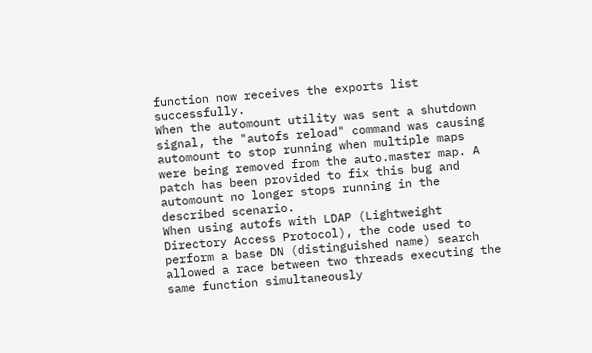function now receives the exports list successfully.
When the automount utility was sent a shutdown signal, the "autofs reload" command was causing automount to stop running when multiple maps were being removed from the auto.master map. A patch has been provided to fix this bug and automount no longer stops running in the described scenario.
When using autofs with LDAP (Lightweight Directory Access Protocol), the code used to perform a base DN (distinguished name) search allowed a race between two threads executing the same function simultaneously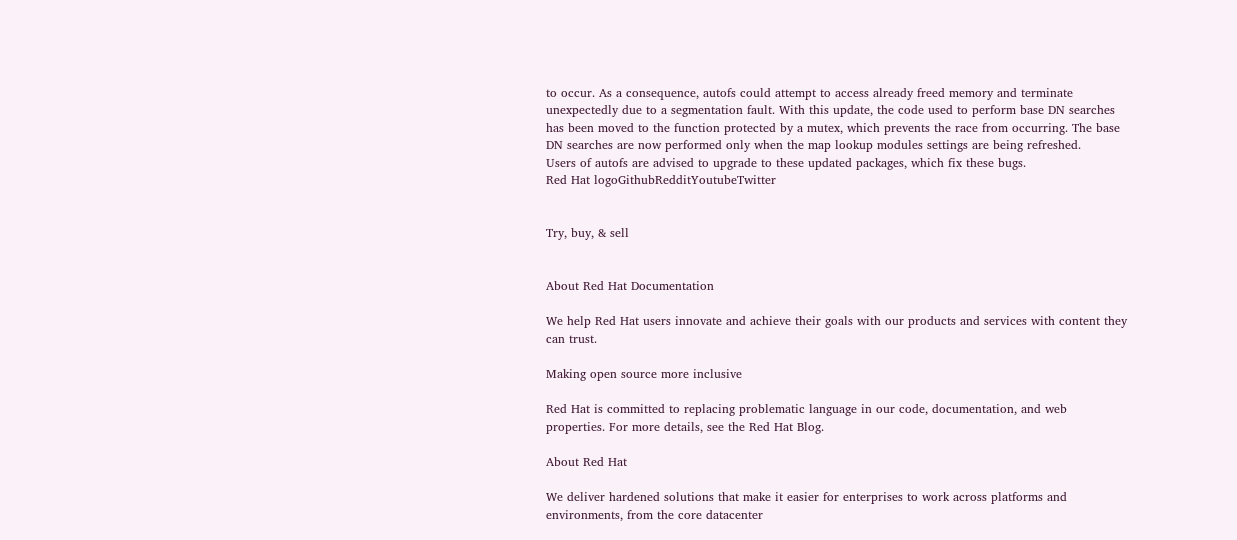to occur. As a consequence, autofs could attempt to access already freed memory and terminate unexpectedly due to a segmentation fault. With this update, the code used to perform base DN searches has been moved to the function protected by a mutex, which prevents the race from occurring. The base DN searches are now performed only when the map lookup modules settings are being refreshed.
Users of autofs are advised to upgrade to these updated packages, which fix these bugs.
Red Hat logoGithubRedditYoutubeTwitter


Try, buy, & sell


About Red Hat Documentation

We help Red Hat users innovate and achieve their goals with our products and services with content they can trust.

Making open source more inclusive

Red Hat is committed to replacing problematic language in our code, documentation, and web properties. For more details, see the Red Hat Blog.

About Red Hat

We deliver hardened solutions that make it easier for enterprises to work across platforms and environments, from the core datacenter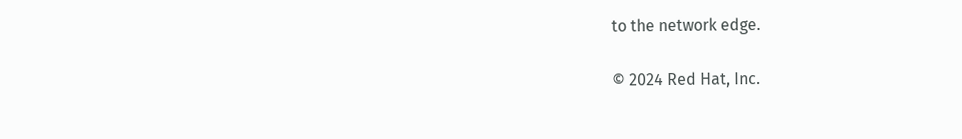to the network edge.

© 2024 Red Hat, Inc.